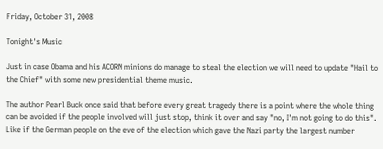Friday, October 31, 2008

Tonight's Music

Just in case Obama and his ACORN minions do manage to steal the election we will need to update "Hail to the Chief" with some new presidential theme music.

The author Pearl Buck once said that before every great tragedy there is a point where the whole thing can be avoided if the people involved will just stop, think it over and say "no, I'm not going to do this". Like if the German people on the eve of the election which gave the Nazi party the largest number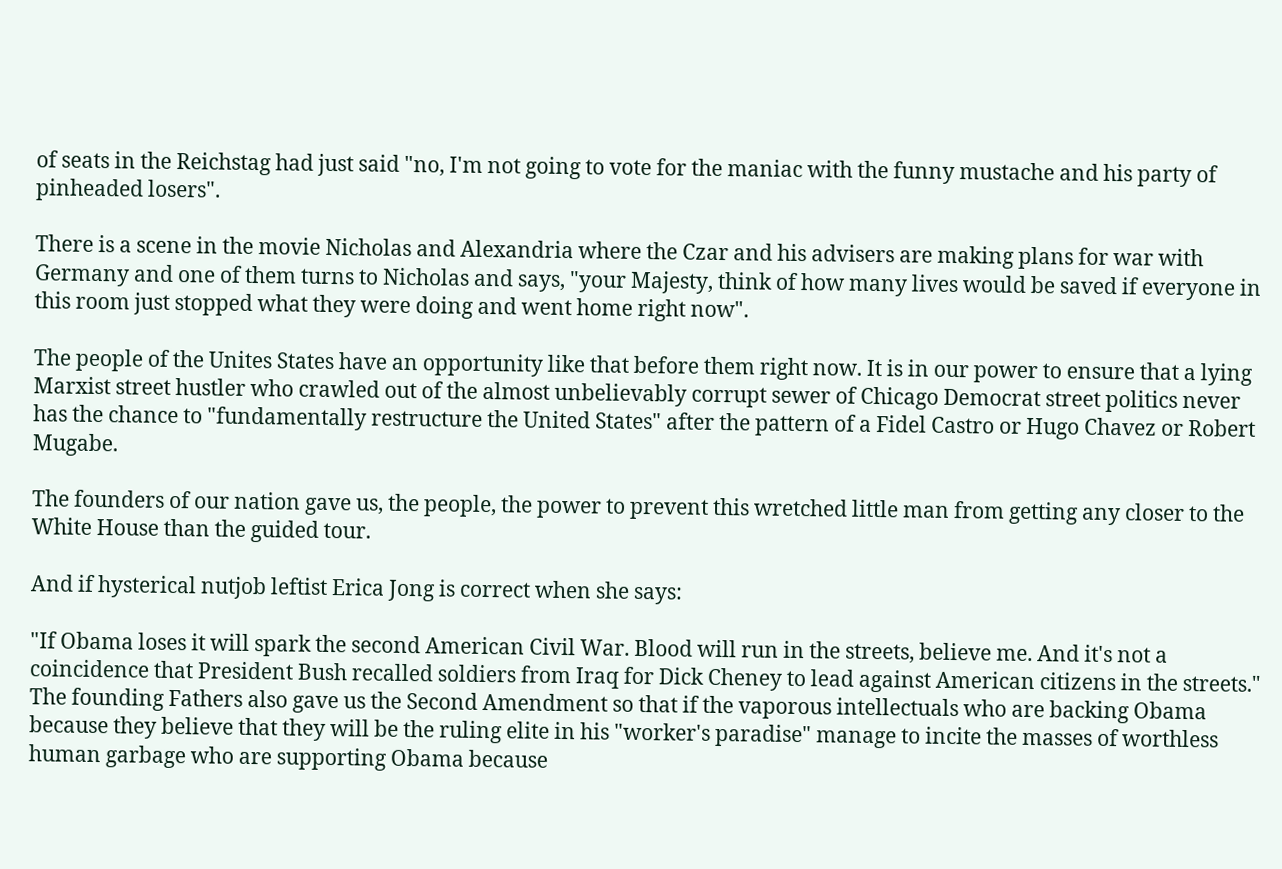of seats in the Reichstag had just said "no, I'm not going to vote for the maniac with the funny mustache and his party of pinheaded losers".

There is a scene in the movie Nicholas and Alexandria where the Czar and his advisers are making plans for war with Germany and one of them turns to Nicholas and says, "your Majesty, think of how many lives would be saved if everyone in this room just stopped what they were doing and went home right now".

The people of the Unites States have an opportunity like that before them right now. It is in our power to ensure that a lying Marxist street hustler who crawled out of the almost unbelievably corrupt sewer of Chicago Democrat street politics never has the chance to "fundamentally restructure the United States" after the pattern of a Fidel Castro or Hugo Chavez or Robert Mugabe.

The founders of our nation gave us, the people, the power to prevent this wretched little man from getting any closer to the White House than the guided tour.

And if hysterical nutjob leftist Erica Jong is correct when she says:

"If Obama loses it will spark the second American Civil War. Blood will run in the streets, believe me. And it's not a coincidence that President Bush recalled soldiers from Iraq for Dick Cheney to lead against American citizens in the streets."
The founding Fathers also gave us the Second Amendment so that if the vaporous intellectuals who are backing Obama because they believe that they will be the ruling elite in his "worker's paradise" manage to incite the masses of worthless human garbage who are supporting Obama because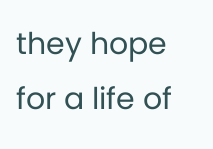they hope for a life of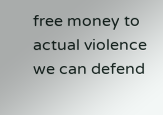free money to actual violence we can defend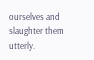ourselves and slaughter them utterly.